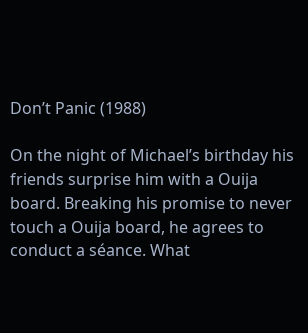Don’t Panic (1988)

On the night of Michael’s birthday his friends surprise him with a Ouija board. Breaking his promise to never touch a Ouija board, he agrees to conduct a séance. What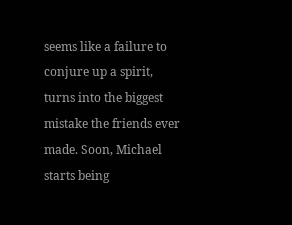seems like a failure to conjure up a spirit, turns into the biggest mistake the friends ever made. Soon, Michael starts being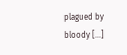plagued by bloody […]